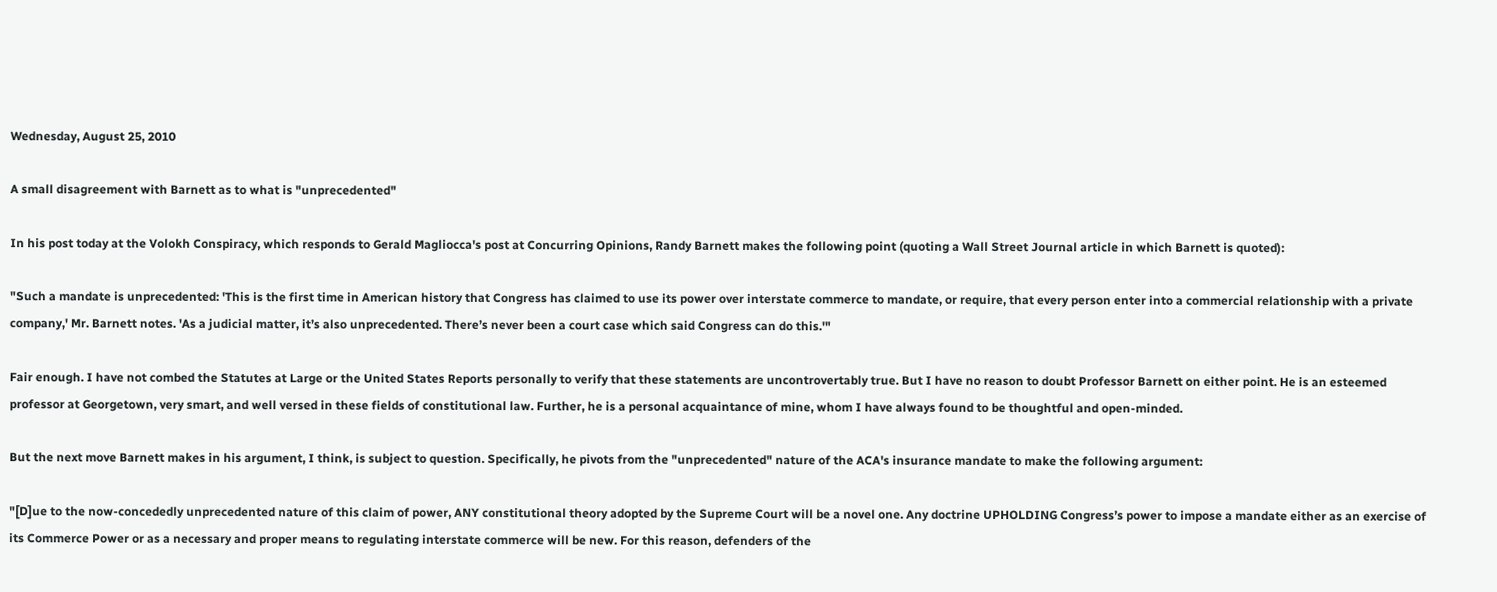Wednesday, August 25, 2010

A small disagreement with Barnett as to what is "unprecedented"

In his post today at the Volokh Conspiracy, which responds to Gerald Magliocca's post at Concurring Opinions, Randy Barnett makes the following point (quoting a Wall Street Journal article in which Barnett is quoted):

"Such a mandate is unprecedented: 'This is the first time in American history that Congress has claimed to use its power over interstate commerce to mandate, or require, that every person enter into a commercial relationship with a private company,' Mr. Barnett notes. 'As a judicial matter, it’s also unprecedented. There’s never been a court case which said Congress can do this.'"

Fair enough. I have not combed the Statutes at Large or the United States Reports personally to verify that these statements are uncontrovertably true. But I have no reason to doubt Professor Barnett on either point. He is an esteemed professor at Georgetown, very smart, and well versed in these fields of constitutional law. Further, he is a personal acquaintance of mine, whom I have always found to be thoughtful and open-minded.

But the next move Barnett makes in his argument, I think, is subject to question. Specifically, he pivots from the "unprecedented" nature of the ACA's insurance mandate to make the following argument:

"[D]ue to the now-concededly unprecedented nature of this claim of power, ANY constitutional theory adopted by the Supreme Court will be a novel one. Any doctrine UPHOLDING Congress’s power to impose a mandate either as an exercise of its Commerce Power or as a necessary and proper means to regulating interstate commerce will be new. For this reason, defenders of the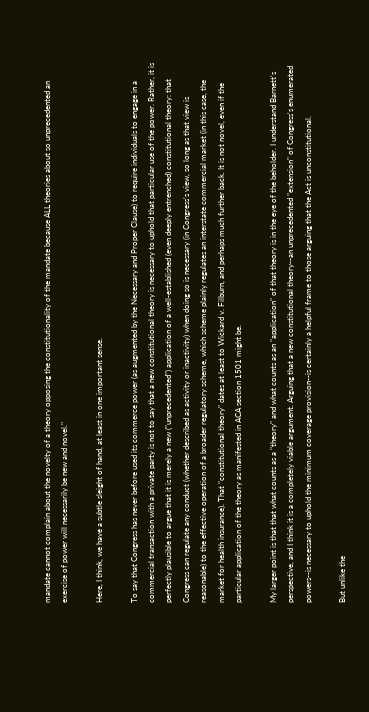mandate cannot complain about the novelty of a theory opposing the constitutionality of the mandate because ALL theories about so unprecedented an exercise of power will necessarily be new and novel."

Here, I think, we have a subtle sleight of hand, at least in one important sense.

To say that Congress has never before used its commerce power (as augmented by the Necessary and Proper Clause) to require individuals to engage in a commercial transaction with a private party is not to say that a new constitutional theory is necessary to uphold that particular use of the power. Rather, it is perfectly plausible to argue that it is merely a new ("unprecedented") application of a well-established (even deeply entrenched) constitutional theory: that Congress can regulate any conduct (whether described as activity or inactivity) when doing so is necessary (in Congress's view, so long as that view is reasonable) to the effective operation of a broader regulatory scheme, which scheme plainly regulates an interstate commercial market (in this case, the market for health insurance). That "constitutional theory" dates at least to Wickard v. Filburn, and perhaps much further back. It is not novel, even if the particular application of the theory as manifested in ACA section 1501 might be.

My larger point is that that what counts as a "theory" and what counts as an "application" of that theory is in the eye of the beholder. I understand Barnett's perspective, and I think it is a completely viable argument. Arguing that a new constitutional theory--an unprecedented "extension" of Congress's enumerated powers--is necessary to uphold the minimum coverage provision--is certainly a helpful frame to those arguing that the Act is unconstitutional.

But unlike the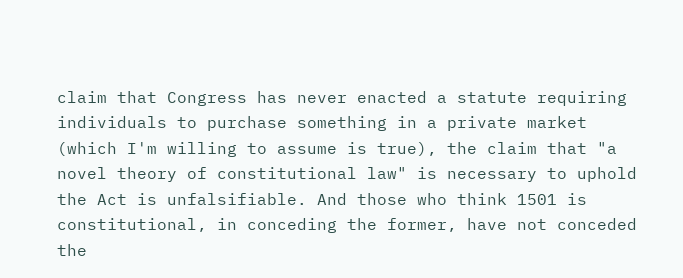claim that Congress has never enacted a statute requiring individuals to purchase something in a private market (which I'm willing to assume is true), the claim that "a novel theory of constitutional law" is necessary to uphold the Act is unfalsifiable. And those who think 1501 is constitutional, in conceding the former, have not conceded the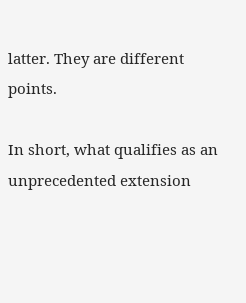latter. They are different points.

In short, what qualifies as an unprecedented extension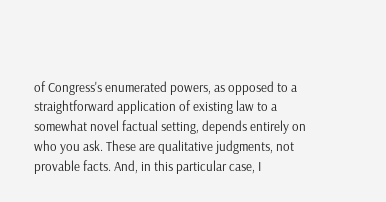of Congress's enumerated powers, as opposed to a straightforward application of existing law to a somewhat novel factual setting, depends entirely on who you ask. These are qualitative judgments, not provable facts. And, in this particular case, I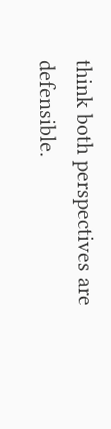think both perspectives are defensible.